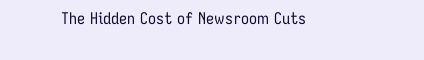The Hidden Cost of Newsroom Cuts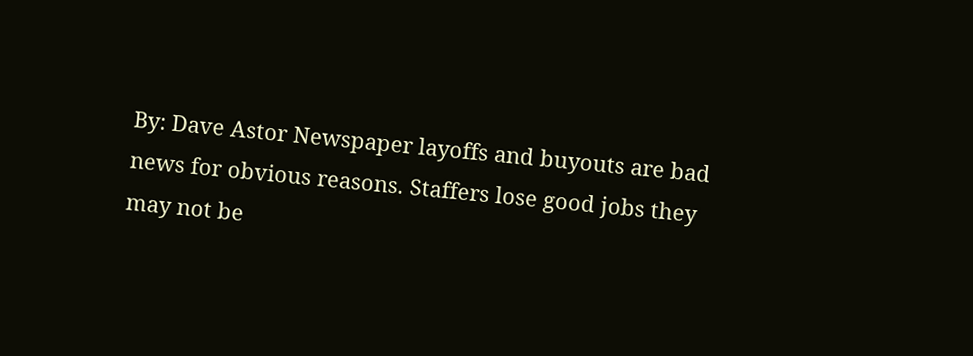By: Dave Astor Newspaper layoffs and buyouts are bad news for obvious reasons. Staffers lose good jobs they may not be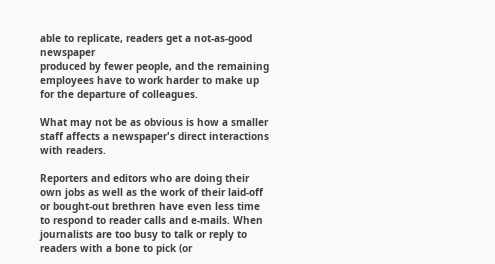able to replicate, readers get a not-as-good newspaper
produced by fewer people, and the remaining employees have to work harder to make up for the departure of colleagues.

What may not be as obvious is how a smaller staff affects a newspaper's direct interactions with readers.

Reporters and editors who are doing their own jobs as well as the work of their laid-off or bought-out brethren have even less time to respond to reader calls and e-mails. When journalists are too busy to talk or reply to readers with a bone to pick (or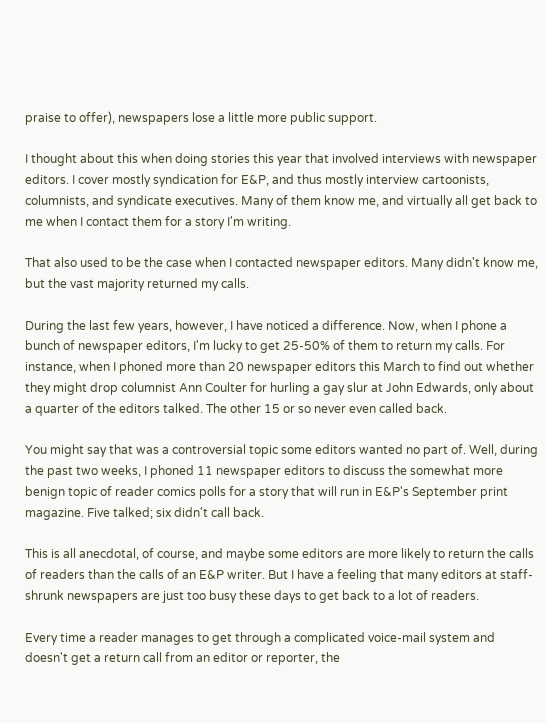praise to offer), newspapers lose a little more public support.

I thought about this when doing stories this year that involved interviews with newspaper editors. I cover mostly syndication for E&P, and thus mostly interview cartoonists, columnists, and syndicate executives. Many of them know me, and virtually all get back to me when I contact them for a story I'm writing.

That also used to be the case when I contacted newspaper editors. Many didn't know me, but the vast majority returned my calls.

During the last few years, however, I have noticed a difference. Now, when I phone a bunch of newspaper editors, I'm lucky to get 25-50% of them to return my calls. For instance, when I phoned more than 20 newspaper editors this March to find out whether they might drop columnist Ann Coulter for hurling a gay slur at John Edwards, only about a quarter of the editors talked. The other 15 or so never even called back.

You might say that was a controversial topic some editors wanted no part of. Well, during the past two weeks, I phoned 11 newspaper editors to discuss the somewhat more benign topic of reader comics polls for a story that will run in E&P's September print magazine. Five talked; six didn't call back.

This is all anecdotal, of course, and maybe some editors are more likely to return the calls of readers than the calls of an E&P writer. But I have a feeling that many editors at staff-shrunk newspapers are just too busy these days to get back to a lot of readers.

Every time a reader manages to get through a complicated voice-mail system and doesn't get a return call from an editor or reporter, the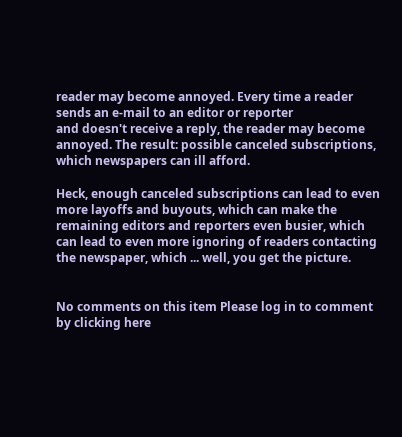reader may become annoyed. Every time a reader sends an e-mail to an editor or reporter
and doesn't receive a reply, the reader may become annoyed. The result: possible canceled subscriptions, which newspapers can ill afford.

Heck, enough canceled subscriptions can lead to even more layoffs and buyouts, which can make the remaining editors and reporters even busier, which can lead to even more ignoring of readers contacting the newspaper, which ... well, you get the picture.


No comments on this item Please log in to comment by clicking here